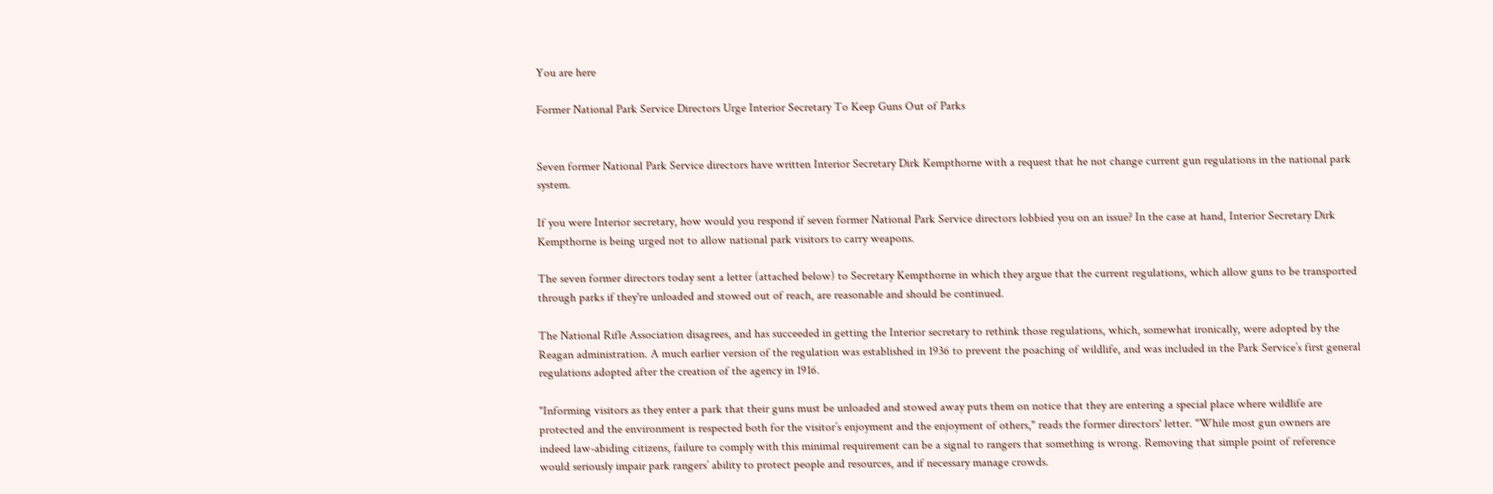You are here

Former National Park Service Directors Urge Interior Secretary To Keep Guns Out of Parks


Seven former National Park Service directors have written Interior Secretary Dirk Kempthorne with a request that he not change current gun regulations in the national park system.

If you were Interior secretary, how would you respond if seven former National Park Service directors lobbied you on an issue? In the case at hand, Interior Secretary Dirk Kempthorne is being urged not to allow national park visitors to carry weapons.

The seven former directors today sent a letter (attached below) to Secretary Kempthorne in which they argue that the current regulations, which allow guns to be transported through parks if they're unloaded and stowed out of reach, are reasonable and should be continued.

The National Rifle Association disagrees, and has succeeded in getting the Interior secretary to rethink those regulations, which, somewhat ironically, were adopted by the Reagan administration. A much earlier version of the regulation was established in 1936 to prevent the poaching of wildlife, and was included in the Park Service’s first general regulations adopted after the creation of the agency in 1916.

"Informing visitors as they enter a park that their guns must be unloaded and stowed away puts them on notice that they are entering a special place where wildlife are protected and the environment is respected both for the visitor’s enjoyment and the enjoyment of others," reads the former directors' letter. "While most gun owners are indeed law-abiding citizens, failure to comply with this minimal requirement can be a signal to rangers that something is wrong. Removing that simple point of reference would seriously impair park rangers’ ability to protect people and resources, and if necessary manage crowds.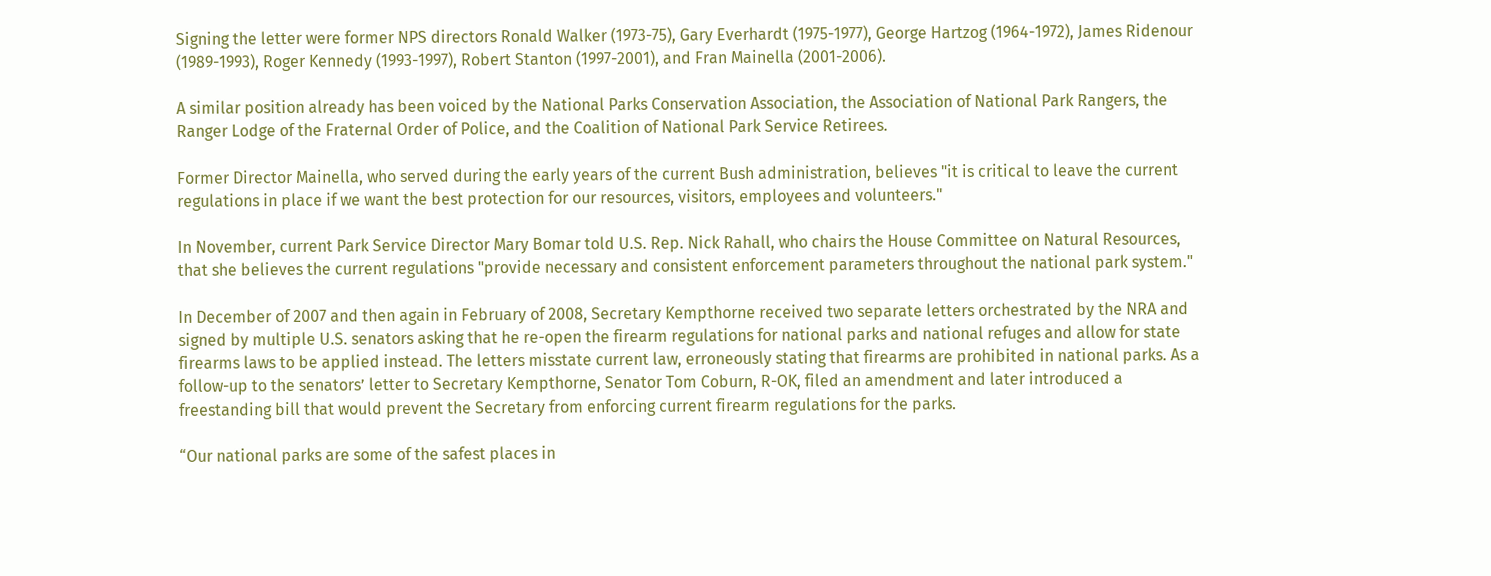Signing the letter were former NPS directors Ronald Walker (1973-75), Gary Everhardt (1975-1977), George Hartzog (1964-1972), James Ridenour (1989-1993), Roger Kennedy (1993-1997), Robert Stanton (1997-2001), and Fran Mainella (2001-2006).

A similar position already has been voiced by the National Parks Conservation Association, the Association of National Park Rangers, the Ranger Lodge of the Fraternal Order of Police, and the Coalition of National Park Service Retirees.

Former Director Mainella, who served during the early years of the current Bush administration, believes "it is critical to leave the current regulations in place if we want the best protection for our resources, visitors, employees and volunteers."

In November, current Park Service Director Mary Bomar told U.S. Rep. Nick Rahall, who chairs the House Committee on Natural Resources, that she believes the current regulations "provide necessary and consistent enforcement parameters throughout the national park system."

In December of 2007 and then again in February of 2008, Secretary Kempthorne received two separate letters orchestrated by the NRA and signed by multiple U.S. senators asking that he re-open the firearm regulations for national parks and national refuges and allow for state firearms laws to be applied instead. The letters misstate current law, erroneously stating that firearms are prohibited in national parks. As a follow-up to the senators’ letter to Secretary Kempthorne, Senator Tom Coburn, R-OK, filed an amendment and later introduced a freestanding bill that would prevent the Secretary from enforcing current firearm regulations for the parks.

“Our national parks are some of the safest places in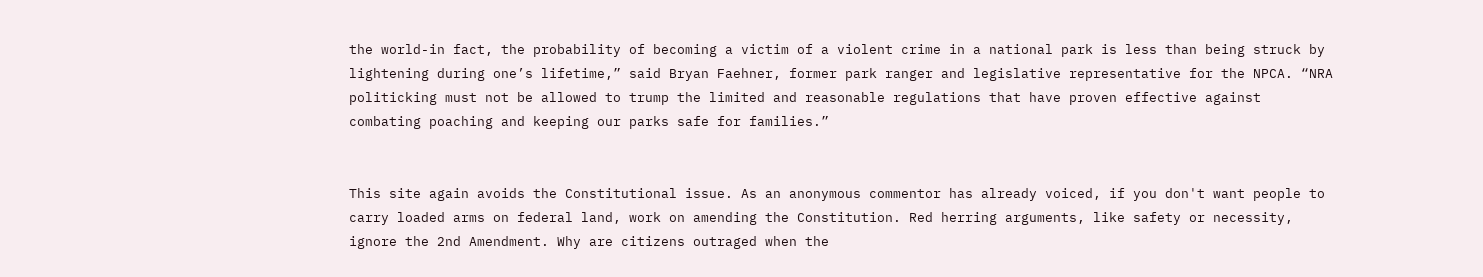the world-in fact, the probability of becoming a victim of a violent crime in a national park is less than being struck by lightening during one’s lifetime,” said Bryan Faehner, former park ranger and legislative representative for the NPCA. “NRA politicking must not be allowed to trump the limited and reasonable regulations that have proven effective against combating poaching and keeping our parks safe for families.”


This site again avoids the Constitutional issue. As an anonymous commentor has already voiced, if you don't want people to carry loaded arms on federal land, work on amending the Constitution. Red herring arguments, like safety or necessity, ignore the 2nd Amendment. Why are citizens outraged when the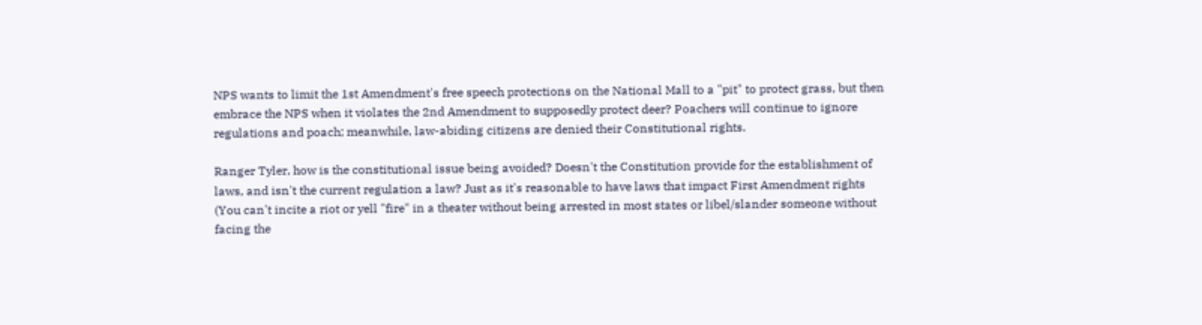NPS wants to limit the 1st Amendment's free speech protections on the National Mall to a "pit" to protect grass, but then embrace the NPS when it violates the 2nd Amendment to supposedly protect deer? Poachers will continue to ignore regulations and poach; meanwhile, law-abiding citizens are denied their Constitutional rights.

Ranger Tyler, how is the constitutional issue being avoided? Doesn't the Constitution provide for the establishment of laws, and isn't the current regulation a law? Just as it's reasonable to have laws that impact First Amendment rights (You can't incite a riot or yell "fire" in a theater without being arrested in most states or libel/slander someone without facing the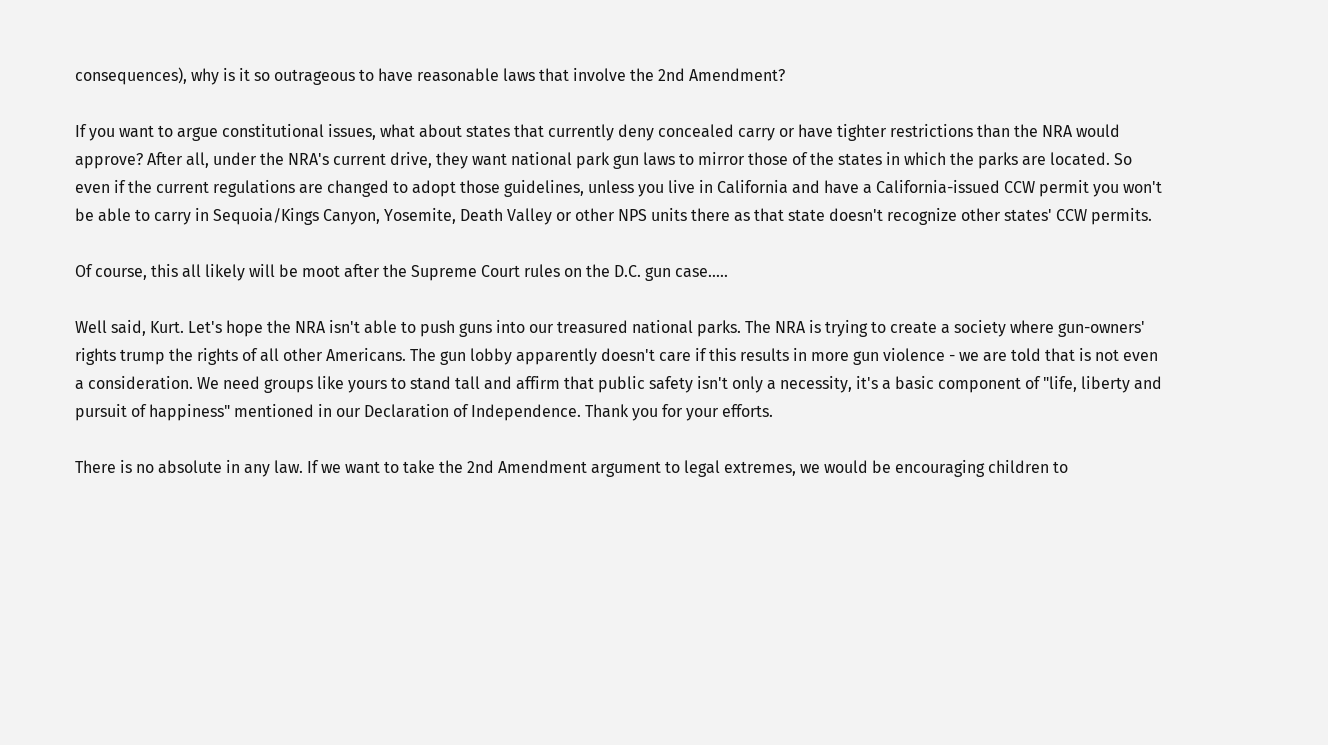consequences), why is it so outrageous to have reasonable laws that involve the 2nd Amendment?

If you want to argue constitutional issues, what about states that currently deny concealed carry or have tighter restrictions than the NRA would approve? After all, under the NRA's current drive, they want national park gun laws to mirror those of the states in which the parks are located. So even if the current regulations are changed to adopt those guidelines, unless you live in California and have a California-issued CCW permit you won't be able to carry in Sequoia/Kings Canyon, Yosemite, Death Valley or other NPS units there as that state doesn't recognize other states' CCW permits.

Of course, this all likely will be moot after the Supreme Court rules on the D.C. gun case.....

Well said, Kurt. Let's hope the NRA isn't able to push guns into our treasured national parks. The NRA is trying to create a society where gun-owners' rights trump the rights of all other Americans. The gun lobby apparently doesn't care if this results in more gun violence - we are told that is not even a consideration. We need groups like yours to stand tall and affirm that public safety isn't only a necessity, it's a basic component of "life, liberty and pursuit of happiness" mentioned in our Declaration of Independence. Thank you for your efforts.

There is no absolute in any law. If we want to take the 2nd Amendment argument to legal extremes, we would be encouraging children to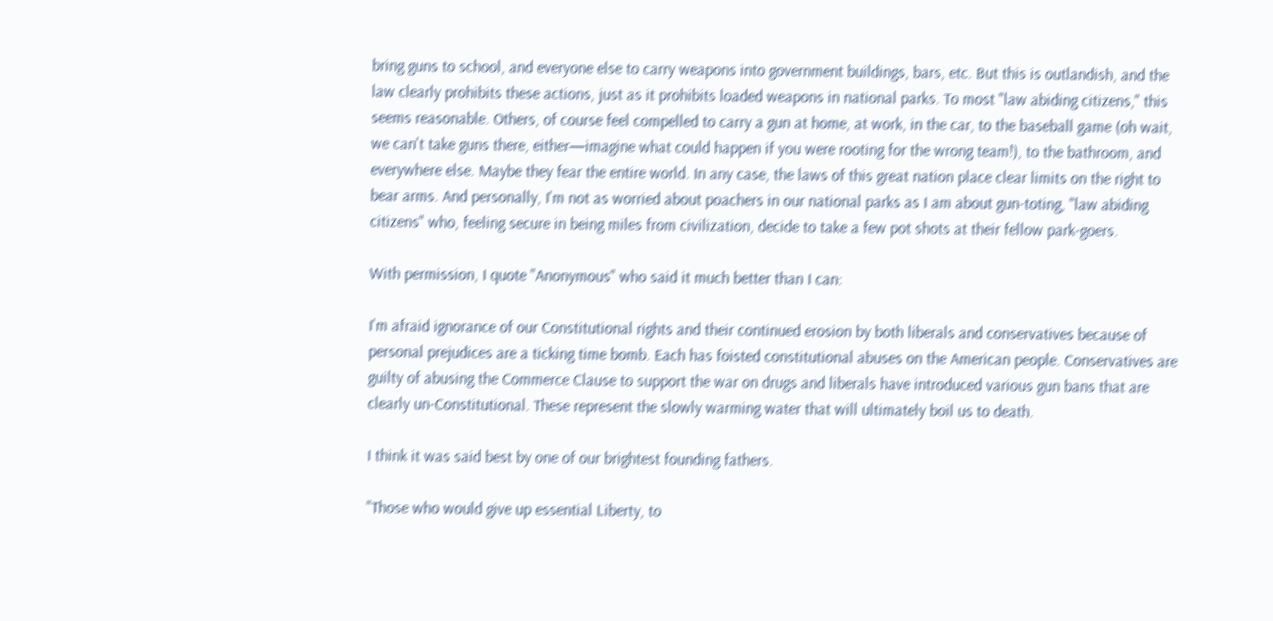bring guns to school, and everyone else to carry weapons into government buildings, bars, etc. But this is outlandish, and the law clearly prohibits these actions, just as it prohibits loaded weapons in national parks. To most "law abiding citizens," this seems reasonable. Others, of course feel compelled to carry a gun at home, at work, in the car, to the baseball game (oh wait, we can't take guns there, either—imagine what could happen if you were rooting for the wrong team!), to the bathroom, and everywhere else. Maybe they fear the entire world. In any case, the laws of this great nation place clear limits on the right to bear arms. And personally, I'm not as worried about poachers in our national parks as I am about gun-toting, "law abiding citizens" who, feeling secure in being miles from civilization, decide to take a few pot shots at their fellow park-goers.

With permission, I quote "Anonymous" who said it much better than I can:

I'm afraid ignorance of our Constitutional rights and their continued erosion by both liberals and conservatives because of personal prejudices are a ticking time bomb. Each has foisted constitutional abuses on the American people. Conservatives are guilty of abusing the Commerce Clause to support the war on drugs and liberals have introduced various gun bans that are clearly un-Constitutional. These represent the slowly warming water that will ultimately boil us to death.

I think it was said best by one of our brightest founding fathers.

"Those who would give up essential Liberty, to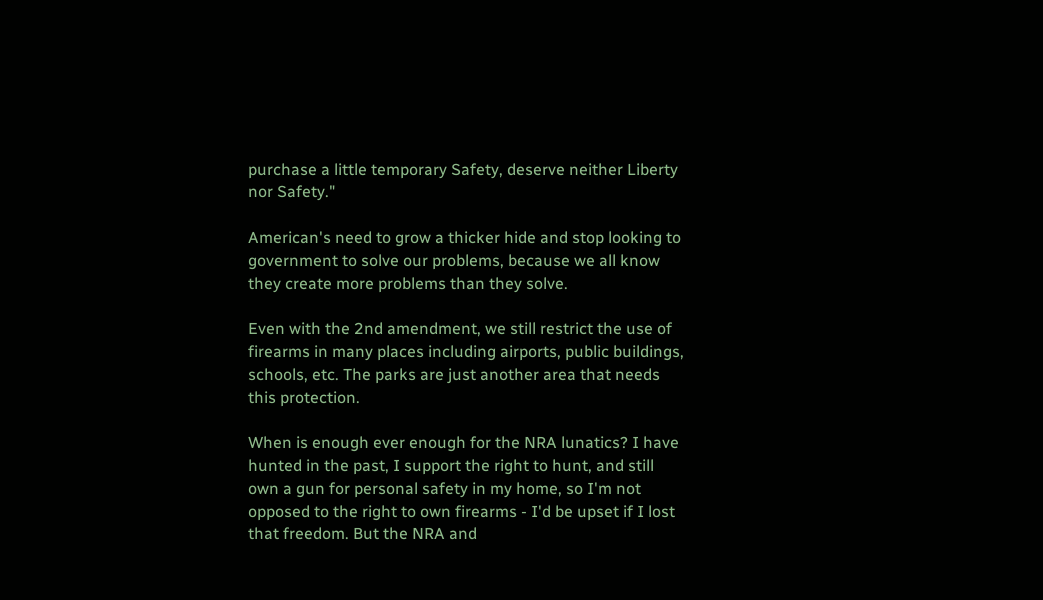purchase a little temporary Safety, deserve neither Liberty nor Safety."

American's need to grow a thicker hide and stop looking to government to solve our problems, because we all know they create more problems than they solve.

Even with the 2nd amendment, we still restrict the use of firearms in many places including airports, public buildings, schools, etc. The parks are just another area that needs this protection.

When is enough ever enough for the NRA lunatics? I have hunted in the past, I support the right to hunt, and still own a gun for personal safety in my home, so I'm not opposed to the right to own firearms - I'd be upset if I lost that freedom. But the NRA and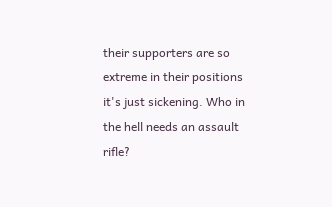their supporters are so extreme in their positions it's just sickening. Who in the hell needs an assault rifle?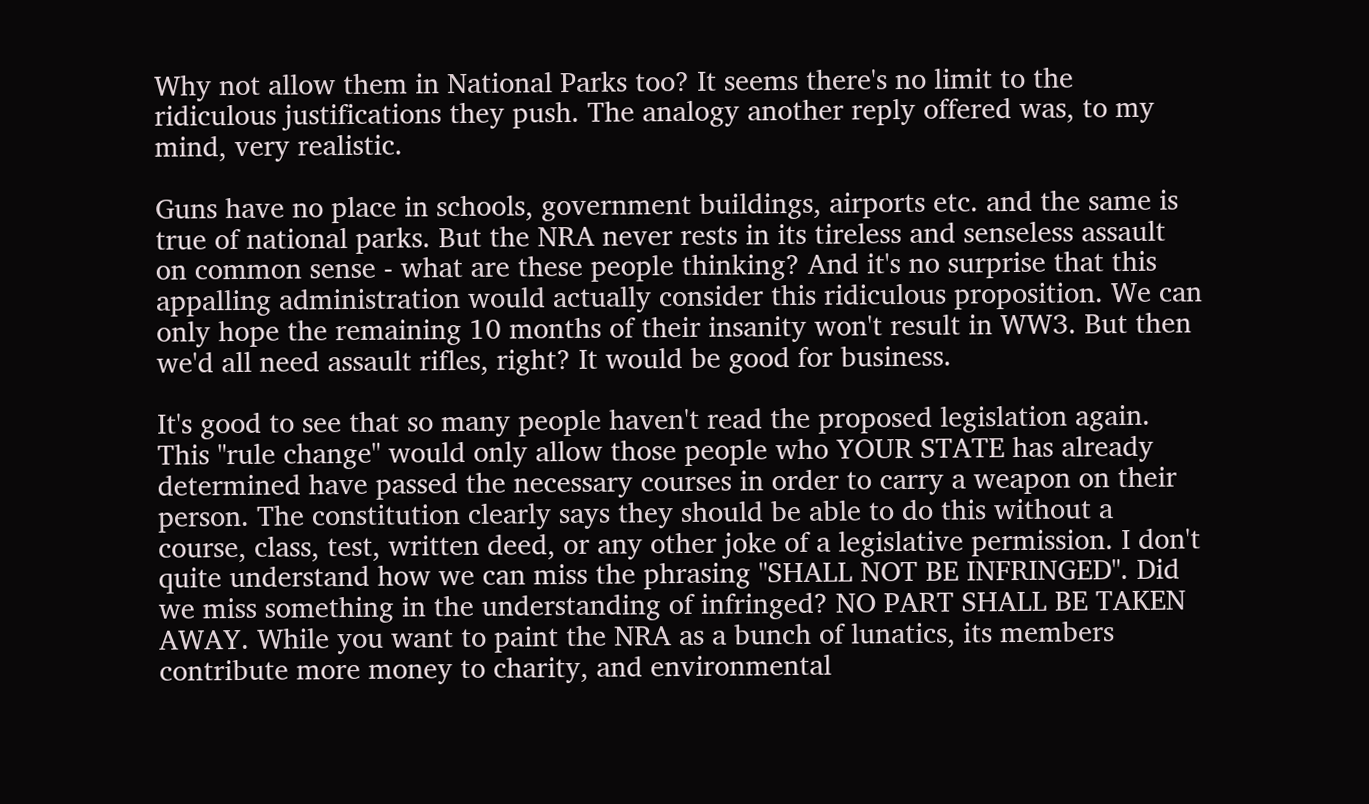Why not allow them in National Parks too? It seems there's no limit to the ridiculous justifications they push. The analogy another reply offered was, to my mind, very realistic.

Guns have no place in schools, government buildings, airports etc. and the same is true of national parks. But the NRA never rests in its tireless and senseless assault on common sense - what are these people thinking? And it's no surprise that this appalling administration would actually consider this ridiculous proposition. We can only hope the remaining 10 months of their insanity won't result in WW3. But then we'd all need assault rifles, right? It would be good for business.

It's good to see that so many people haven't read the proposed legislation again. This "rule change" would only allow those people who YOUR STATE has already determined have passed the necessary courses in order to carry a weapon on their person. The constitution clearly says they should be able to do this without a course, class, test, written deed, or any other joke of a legislative permission. I don't quite understand how we can miss the phrasing "SHALL NOT BE INFRINGED". Did we miss something in the understanding of infringed? NO PART SHALL BE TAKEN AWAY. While you want to paint the NRA as a bunch of lunatics, its members contribute more money to charity, and environmental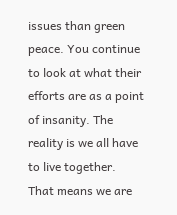issues than green peace. You continue to look at what their efforts are as a point of insanity. The reality is we all have to live together. That means we are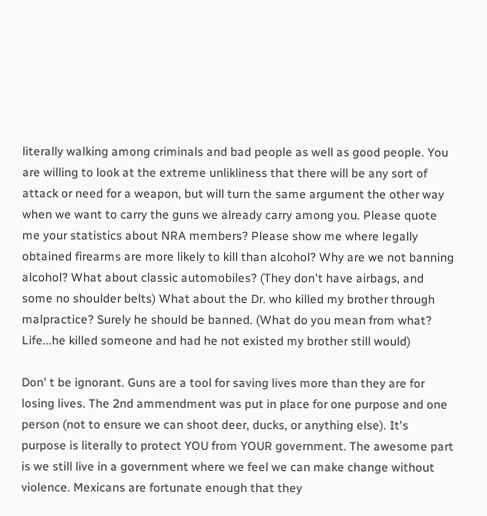literally walking among criminals and bad people as well as good people. You are willing to look at the extreme unlikliness that there will be any sort of attack or need for a weapon, but will turn the same argument the other way when we want to carry the guns we already carry among you. Please quote me your statistics about NRA members? Please show me where legally obtained firearms are more likely to kill than alcohol? Why are we not banning alcohol? What about classic automobiles? (They don't have airbags, and some no shoulder belts) What about the Dr. who killed my brother through malpractice? Surely he should be banned. (What do you mean from what? Life...he killed someone and had he not existed my brother still would)

Don' t be ignorant. Guns are a tool for saving lives more than they are for losing lives. The 2nd ammendment was put in place for one purpose and one person (not to ensure we can shoot deer, ducks, or anything else). It's purpose is literally to protect YOU from YOUR government. The awesome part is we still live in a government where we feel we can make change without violence. Mexicans are fortunate enough that they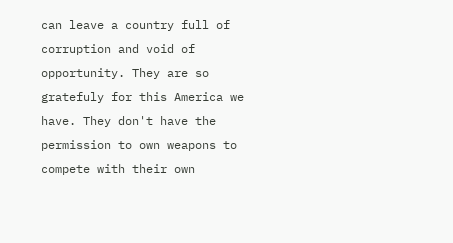can leave a country full of corruption and void of opportunity. They are so gratefuly for this America we have. They don't have the permission to own weapons to compete with their own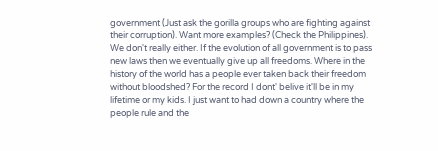government (Just ask the gorilla groups who are fighting against their corruption). Want more examples? (Check the Philippines). We don't really either. If the evolution of all government is to pass new laws then we eventually give up all freedoms. Where in the history of the world has a people ever taken back their freedom without bloodshed? For the record I dont' belive it'll be in my lifetime or my kids. I just want to had down a country where the people rule and the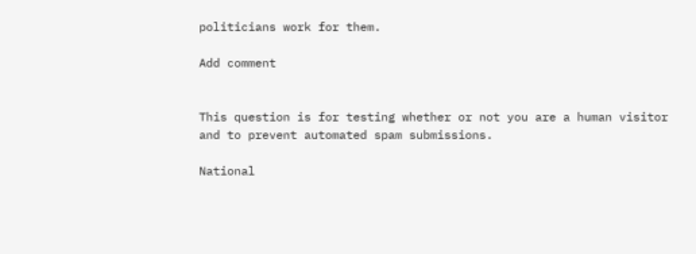politicians work for them.

Add comment


This question is for testing whether or not you are a human visitor and to prevent automated spam submissions.

National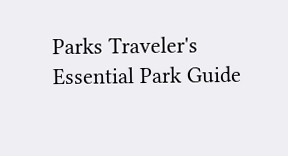Parks Traveler's Essential Park Guide